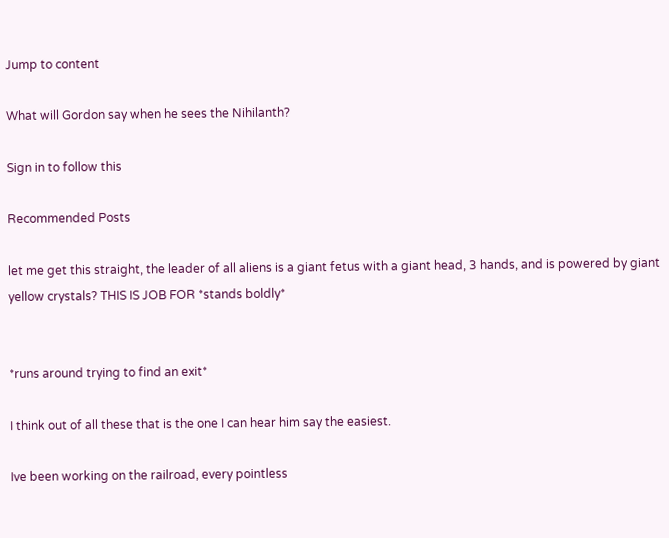Jump to content

What will Gordon say when he sees the Nihilanth?

Sign in to follow this

Recommended Posts

let me get this straight, the leader of all aliens is a giant fetus with a giant head, 3 hands, and is powered by giant yellow crystals? THIS IS JOB FOR *stands boldly*


*runs around trying to find an exit*

I think out of all these that is the one I can hear him say the easiest.

Ive been working on the railroad, every pointless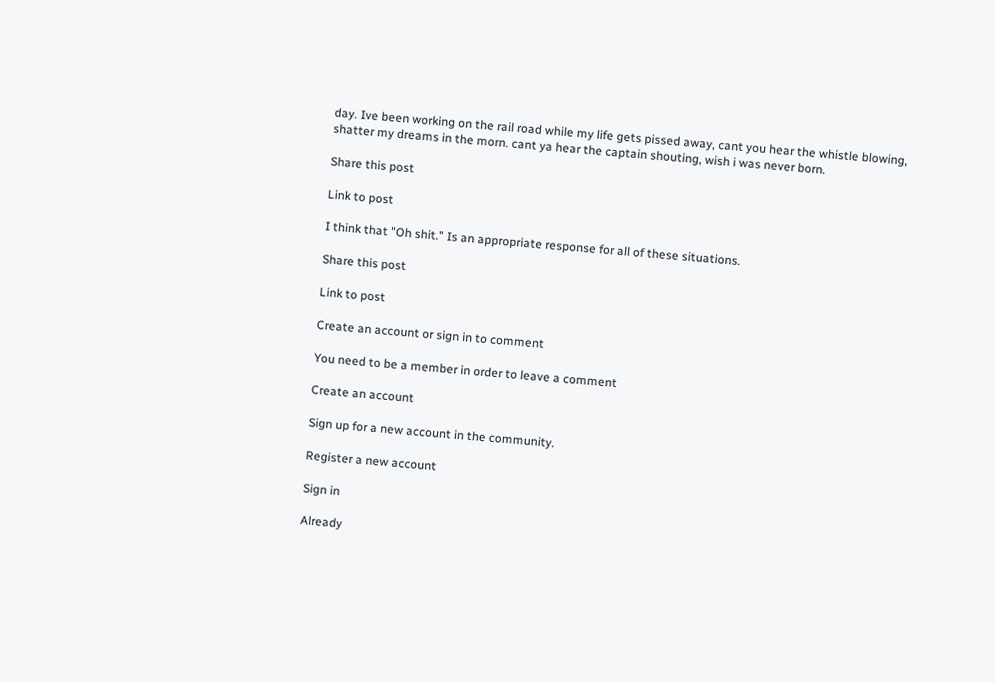day. Ive been working on the rail road while my life gets pissed away, cant you hear the whistle blowing, shatter my dreams in the morn. cant ya hear the captain shouting, wish i was never born.

Share this post

Link to post

I think that "Oh shit." Is an appropriate response for all of these situations.

Share this post

Link to post

Create an account or sign in to comment

You need to be a member in order to leave a comment

Create an account

Sign up for a new account in the community.

Register a new account

Sign in

Already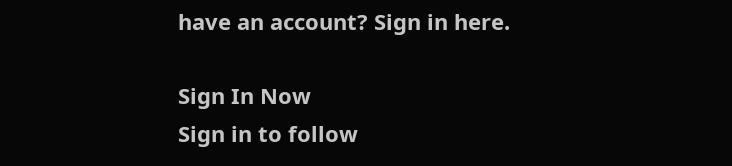have an account? Sign in here.

Sign In Now
Sign in to follow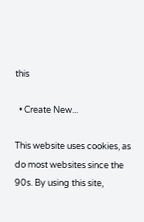this

  • Create New...

This website uses cookies, as do most websites since the 90s. By using this site,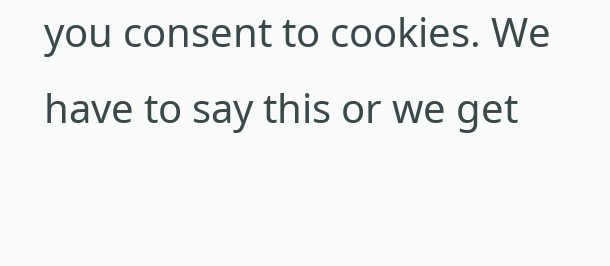you consent to cookies. We have to say this or we get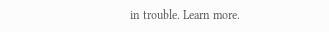in trouble. Learn more.